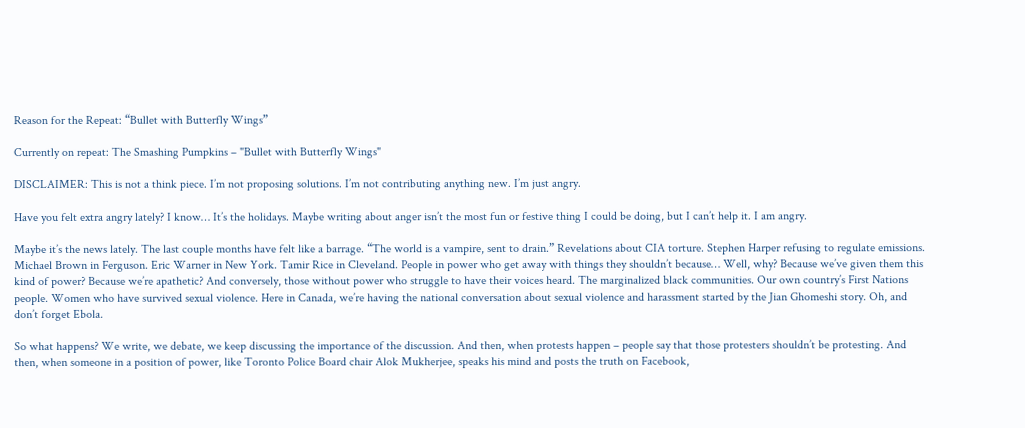Reason for the Repeat: “Bullet with Butterfly Wings”

Currently on repeat: The Smashing Pumpkins – "Bullet with Butterfly Wings"

DISCLAIMER: This is not a think piece. I’m not proposing solutions. I’m not contributing anything new. I’m just angry.

Have you felt extra angry lately? I know… It’s the holidays. Maybe writing about anger isn’t the most fun or festive thing I could be doing, but I can’t help it. I am angry.

Maybe it’s the news lately. The last couple months have felt like a barrage. “The world is a vampire, sent to drain.” Revelations about CIA torture. Stephen Harper refusing to regulate emissions. Michael Brown in Ferguson. Eric Warner in New York. Tamir Rice in Cleveland. People in power who get away with things they shouldn’t because… Well, why? Because we’ve given them this kind of power? Because we’re apathetic? And conversely, those without power who struggle to have their voices heard. The marginalized black communities. Our own country’s First Nations people. Women who have survived sexual violence. Here in Canada, we’re having the national conversation about sexual violence and harassment started by the Jian Ghomeshi story. Oh, and don’t forget Ebola.

So what happens? We write, we debate, we keep discussing the importance of the discussion. And then, when protests happen – people say that those protesters shouldn’t be protesting. And then, when someone in a position of power, like Toronto Police Board chair Alok Mukherjee, speaks his mind and posts the truth on Facebook,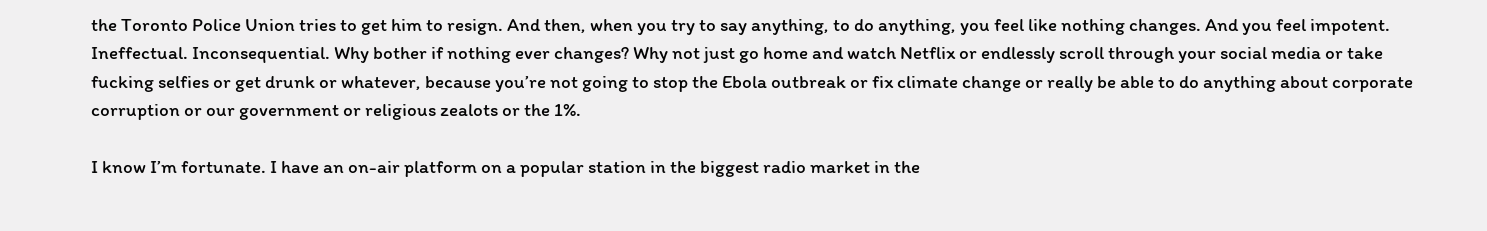the Toronto Police Union tries to get him to resign. And then, when you try to say anything, to do anything, you feel like nothing changes. And you feel impotent. Ineffectual. Inconsequential. Why bother if nothing ever changes? Why not just go home and watch Netflix or endlessly scroll through your social media or take fucking selfies or get drunk or whatever, because you’re not going to stop the Ebola outbreak or fix climate change or really be able to do anything about corporate corruption or our government or religious zealots or the 1%.

I know I’m fortunate. I have an on-air platform on a popular station in the biggest radio market in the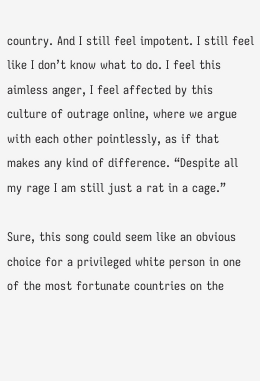country. And I still feel impotent. I still feel like I don’t know what to do. I feel this aimless anger, I feel affected by this culture of outrage online, where we argue with each other pointlessly, as if that makes any kind of difference. “Despite all my rage I am still just a rat in a cage.”

Sure, this song could seem like an obvious choice for a privileged white person in one of the most fortunate countries on the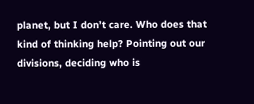planet, but I don’t care. Who does that kind of thinking help? Pointing out our divisions, deciding who is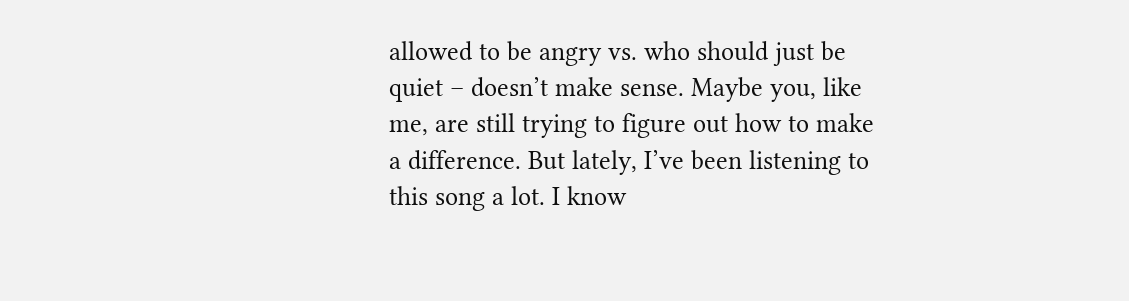allowed to be angry vs. who should just be quiet – doesn’t make sense. Maybe you, like me, are still trying to figure out how to make a difference. But lately, I’ve been listening to this song a lot. I know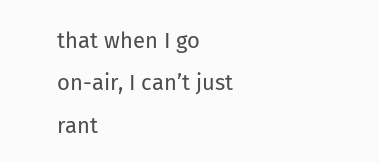that when I go on-air, I can’t just rant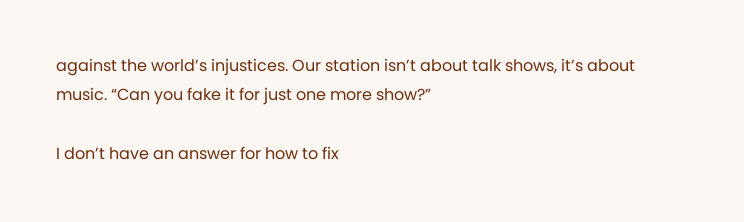against the world’s injustices. Our station isn’t about talk shows, it’s about music. “Can you fake it for just one more show?”

I don’t have an answer for how to fix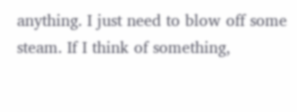anything. I just need to blow off some steam. If I think of something,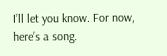I’ll let you know. For now, here’s a song.